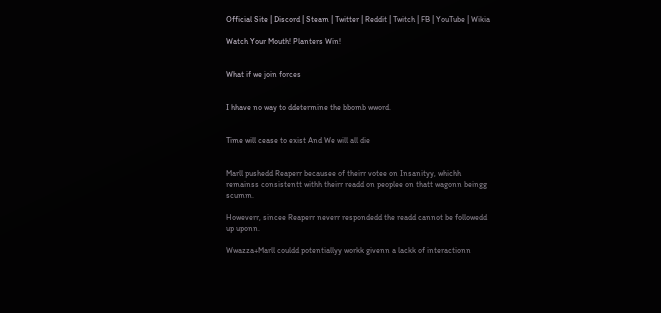Official Site | Discord | Steam | Twitter | Reddit | Twitch | FB | YouTube | Wikia

Watch Your Mouth! Planters Win!


What if we join forces


I hhave no way to ddetermine the bbomb wword.


Time will cease to exist And We will all die


Marll pushedd Reaperr becausee of theirr votee on Insanityy, whichh remainss consistentt withh theirr readd on peoplee on thatt wagonn beingg scumm.

Howeverr, sincee Reaperr neverr respondedd the readd cannot be followedd up uponn.

Wwazza+Marll couldd potentiallyy workk givenn a lackk of interactionn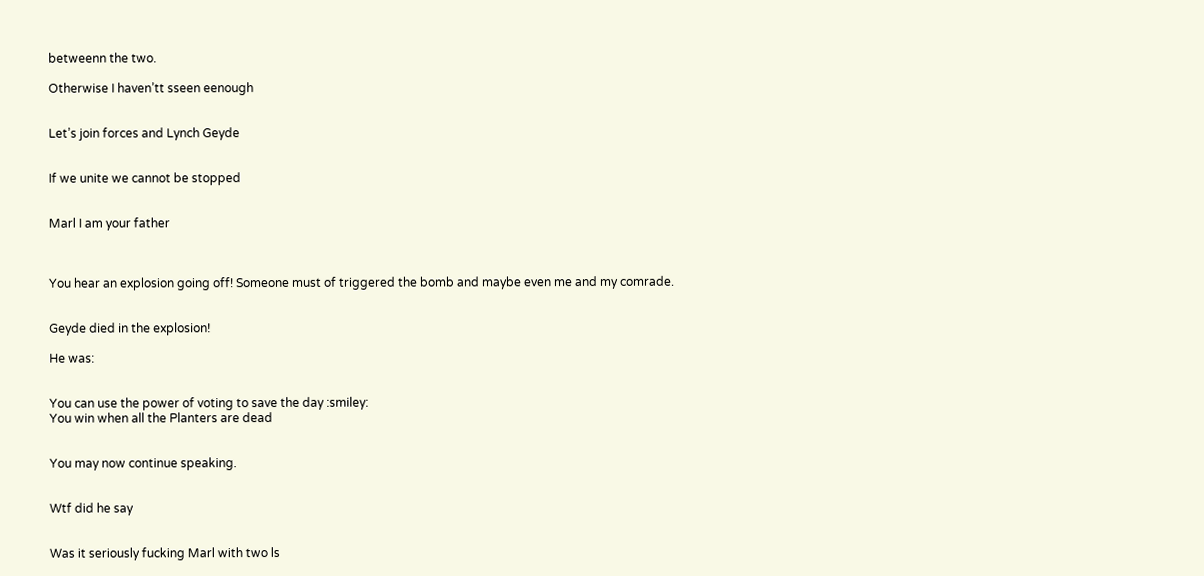betweenn the two.

Otherwise I haven’tt sseen eenough


Let’s join forces and Lynch Geyde


If we unite we cannot be stopped


Marl I am your father



You hear an explosion going off! Someone must of triggered the bomb and maybe even me and my comrade.


Geyde died in the explosion!

He was:


You can use the power of voting to save the day :smiley:
You win when all the Planters are dead


You may now continue speaking.


Wtf did he say


Was it seriously fucking Marl with two ls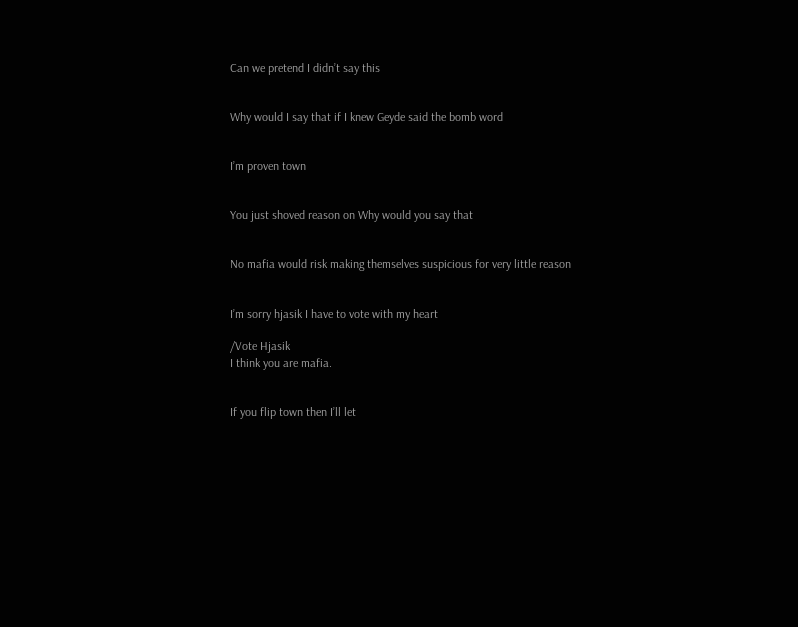Can we pretend I didn’t say this


Why would I say that if I knew Geyde said the bomb word


I’m proven town


You just shoved reason on Why would you say that


No mafia would risk making themselves suspicious for very little reason


I’m sorry hjasik I have to vote with my heart

/Vote Hjasik
I think you are mafia.


If you flip town then I’ll let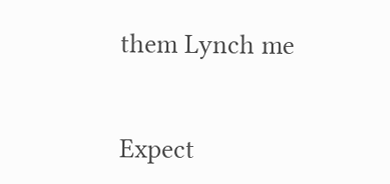them Lynch me


Expect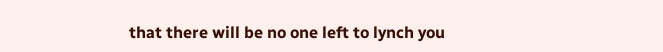that there will be no one left to lynch you